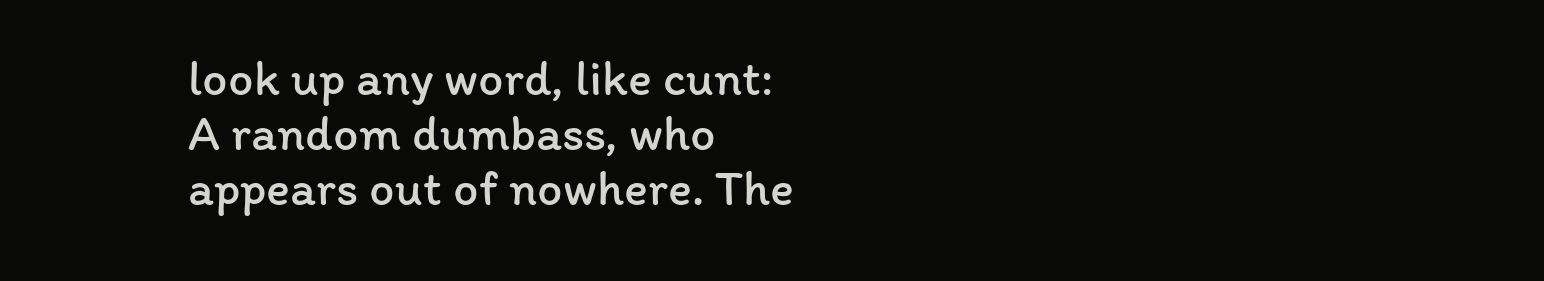look up any word, like cunt:
A random dumbass, who appears out of nowhere. The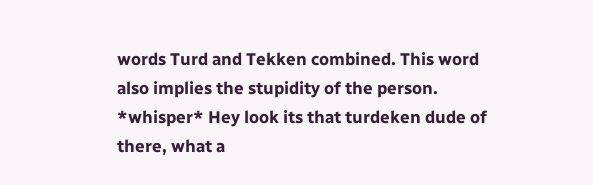words Turd and Tekken combined. This word also implies the stupidity of the person.
*whisper* Hey look its that turdeken dude of there, what a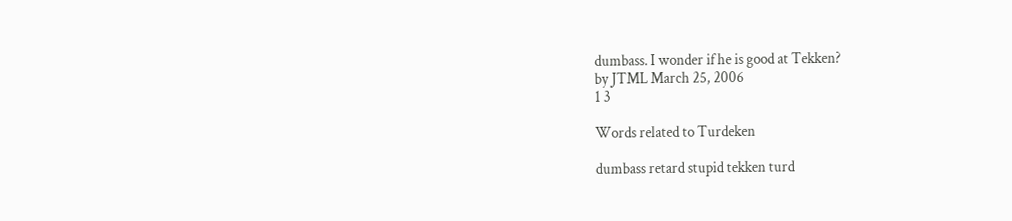dumbass. I wonder if he is good at Tekken?
by JTML March 25, 2006
1 3

Words related to Turdeken

dumbass retard stupid tekken turd